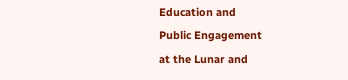Education and
Public Engagement
at the Lunar and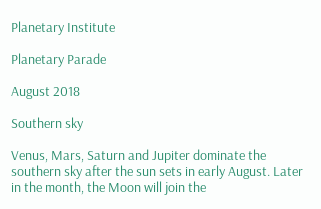Planetary Institute

Planetary Parade

August 2018

Southern sky

Venus, Mars, Saturn and Jupiter dominate the southern sky after the sun sets in early August. Later in the month, the Moon will join the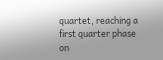quartet, reaching a first quarter phase on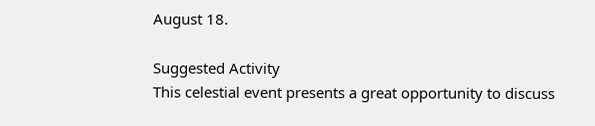August 18.

Suggested Activity
This celestial event presents a great opportunity to discuss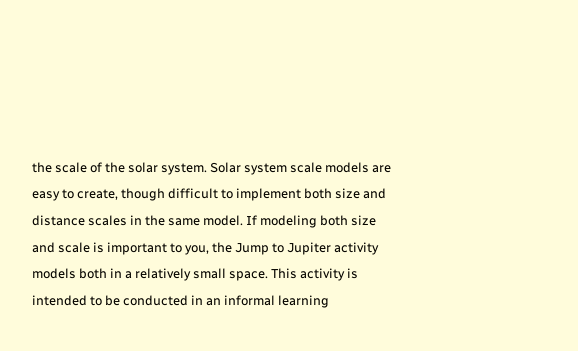the scale of the solar system. Solar system scale models are easy to create, though difficult to implement both size and distance scales in the same model. If modeling both size and scale is important to you, the Jump to Jupiter activity models both in a relatively small space. This activity is intended to be conducted in an informal learning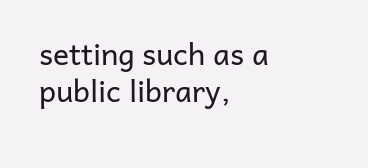setting such as a public library,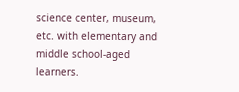science center, museum, etc. with elementary and middle school-aged learners.